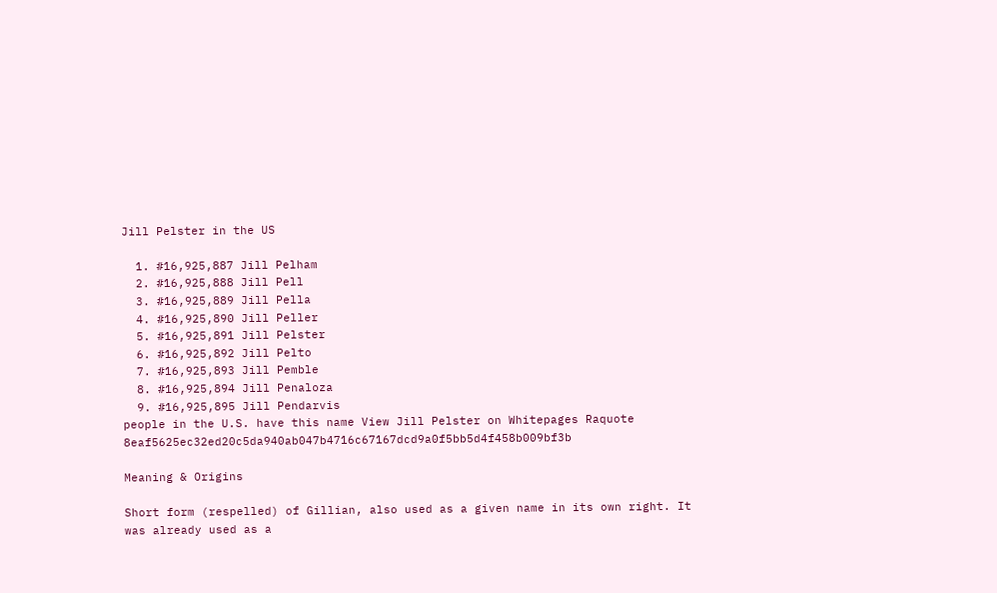Jill Pelster in the US

  1. #16,925,887 Jill Pelham
  2. #16,925,888 Jill Pell
  3. #16,925,889 Jill Pella
  4. #16,925,890 Jill Peller
  5. #16,925,891 Jill Pelster
  6. #16,925,892 Jill Pelto
  7. #16,925,893 Jill Pemble
  8. #16,925,894 Jill Penaloza
  9. #16,925,895 Jill Pendarvis
people in the U.S. have this name View Jill Pelster on Whitepages Raquote 8eaf5625ec32ed20c5da940ab047b4716c67167dcd9a0f5bb5d4f458b009bf3b

Meaning & Origins

Short form (respelled) of Gillian, also used as a given name in its own right. It was already used as a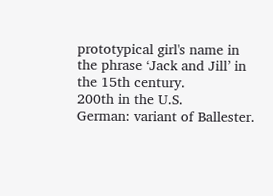prototypical girl's name in the phrase ‘Jack and Jill’ in the 15th century.
200th in the U.S.
German: variant of Ballester.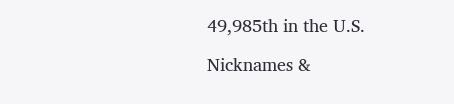49,985th in the U.S.

Nicknames &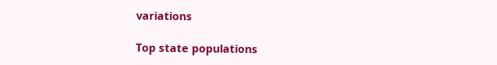variations

Top state populations